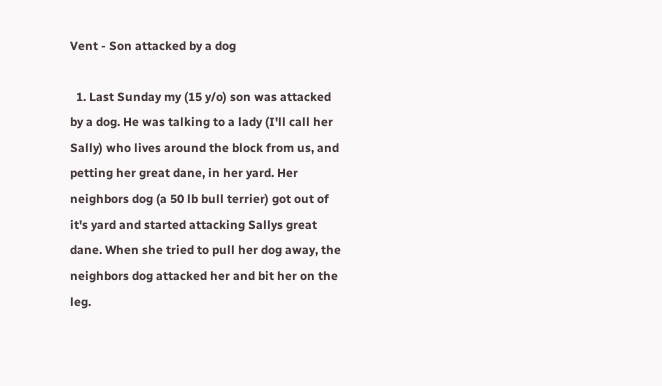Vent - Son attacked by a dog

  1. Last Sunday my (15 y/o) son was attacked by a dog. He was talking to a lady (I'll call her Sally) who lives around the block from us, and petting her great dane, in her yard. Her neighbors dog (a 50 lb bull terrier) got out of it's yard and started attacking Sallys great dane. When she tried to pull her dog away, the neighbors dog attacked her and bit her on the leg.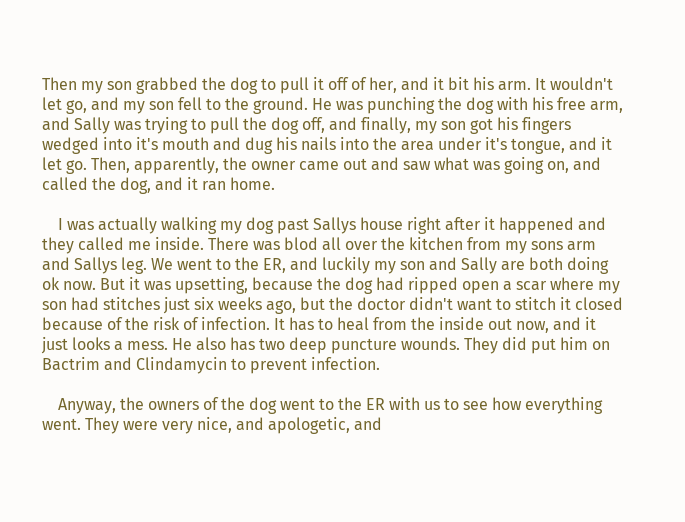Then my son grabbed the dog to pull it off of her, and it bit his arm. It wouldn't let go, and my son fell to the ground. He was punching the dog with his free arm, and Sally was trying to pull the dog off, and finally, my son got his fingers wedged into it's mouth and dug his nails into the area under it's tongue, and it let go. Then, apparently, the owner came out and saw what was going on, and called the dog, and it ran home.

    I was actually walking my dog past Sallys house right after it happened and they called me inside. There was blod all over the kitchen from my sons arm and Sallys leg. We went to the ER, and luckily my son and Sally are both doing ok now. But it was upsetting, because the dog had ripped open a scar where my son had stitches just six weeks ago, but the doctor didn't want to stitch it closed because of the risk of infection. It has to heal from the inside out now, and it just looks a mess. He also has two deep puncture wounds. They did put him on Bactrim and Clindamycin to prevent infection.

    Anyway, the owners of the dog went to the ER with us to see how everything went. They were very nice, and apologetic, and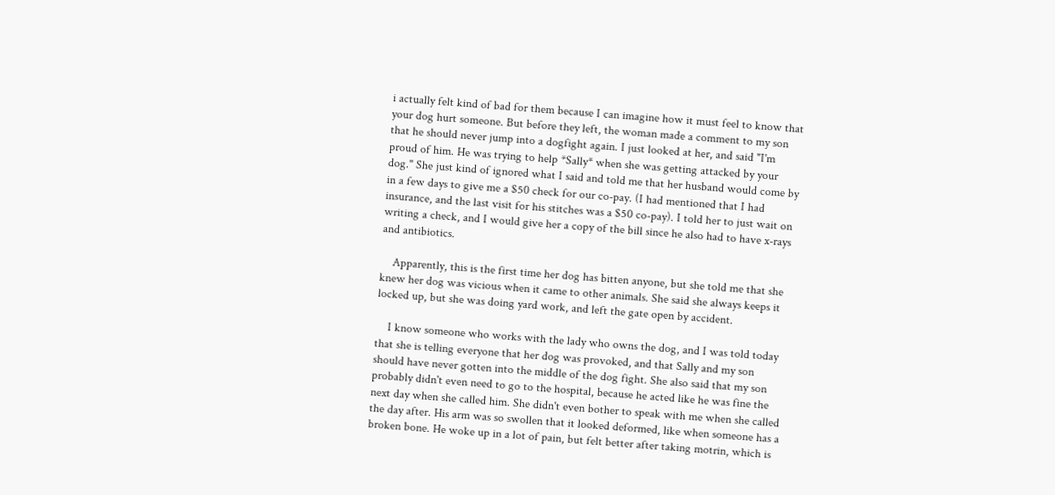i actually felt kind of bad for them because I can imagine how it must feel to know that your dog hurt someone. But before they left, the woman made a comment to my son that he should never jump into a dogfight again. I just looked at her, and said "I'm proud of him. He was trying to help *Sally* when she was getting attacked by your dog." She just kind of ignored what I said and told me that her husband would come by in a few days to give me a $50 check for our co-pay. (I had mentioned that I had insurance, and the last visit for his stitches was a $50 co-pay). I told her to just wait on writing a check, and I would give her a copy of the bill since he also had to have x-rays and antibiotics.

    Apparently, this is the first time her dog has bitten anyone, but she told me that she knew her dog was vicious when it came to other animals. She said she always keeps it locked up, but she was doing yard work, and left the gate open by accident.

    I know someone who works with the lady who owns the dog, and I was told today that she is telling everyone that her dog was provoked, and that Sally and my son should have never gotten into the middle of the dog fight. She also said that my son probably didn't even need to go to the hospital, because he acted like he was fine the next day when she called him. She didn't even bother to speak with me when she called the day after. His arm was so swollen that it looked deformed, like when someone has a broken bone. He woke up in a lot of pain, but felt better after taking motrin, which is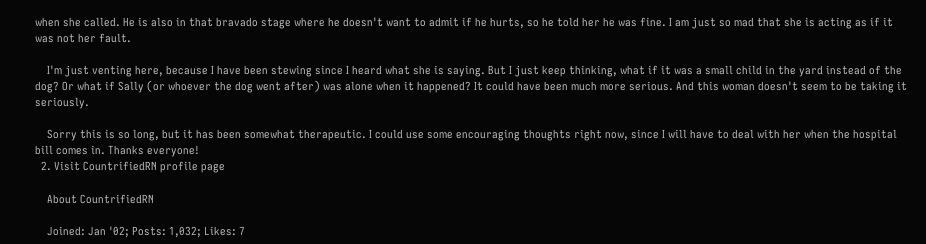when she called. He is also in that bravado stage where he doesn't want to admit if he hurts, so he told her he was fine. I am just so mad that she is acting as if it was not her fault.

    I'm just venting here, because I have been stewing since I heard what she is saying. But I just keep thinking, what if it was a small child in the yard instead of the dog? Or what if Sally (or whoever the dog went after) was alone when it happened? It could have been much more serious. And this woman doesn't seem to be taking it seriously.

    Sorry this is so long, but it has been somewhat therapeutic. I could use some encouraging thoughts right now, since I will have to deal with her when the hospital bill comes in. Thanks everyone!
  2. Visit CountrifiedRN profile page

    About CountrifiedRN

    Joined: Jan '02; Posts: 1,032; Likes: 7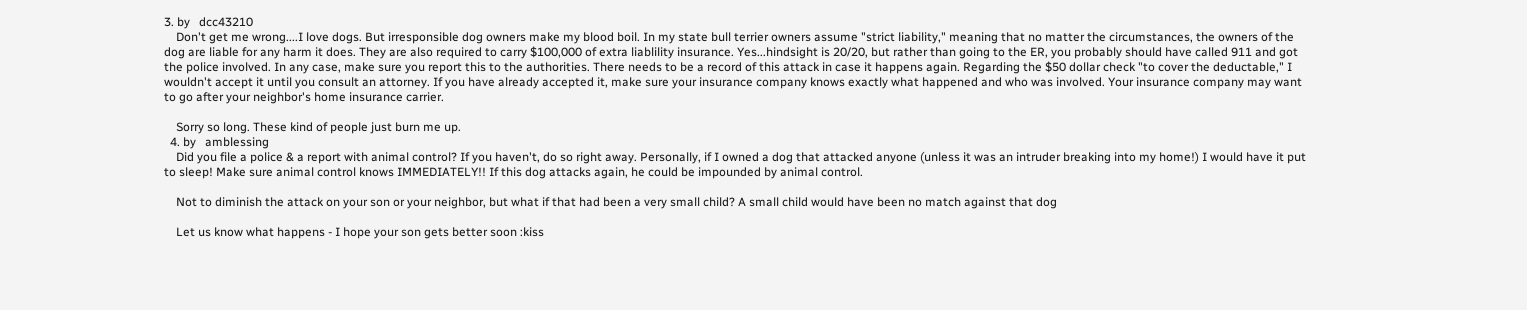3. by   dcc43210
    Don't get me wrong....I love dogs. But irresponsible dog owners make my blood boil. In my state bull terrier owners assume "strict liability," meaning that no matter the circumstances, the owners of the dog are liable for any harm it does. They are also required to carry $100,000 of extra liablility insurance. Yes...hindsight is 20/20, but rather than going to the ER, you probably should have called 911 and got the police involved. In any case, make sure you report this to the authorities. There needs to be a record of this attack in case it happens again. Regarding the $50 dollar check "to cover the deductable," I wouldn't accept it until you consult an attorney. If you have already accepted it, make sure your insurance company knows exactly what happened and who was involved. Your insurance company may want to go after your neighbor's home insurance carrier.

    Sorry so long. These kind of people just burn me up.
  4. by   amblessing
    Did you file a police & a report with animal control? If you haven't, do so right away. Personally, if I owned a dog that attacked anyone (unless it was an intruder breaking into my home!) I would have it put to sleep! Make sure animal control knows IMMEDIATELY!! If this dog attacks again, he could be impounded by animal control.

    Not to diminish the attack on your son or your neighbor, but what if that had been a very small child? A small child would have been no match against that dog

    Let us know what happens - I hope your son gets better soon :kiss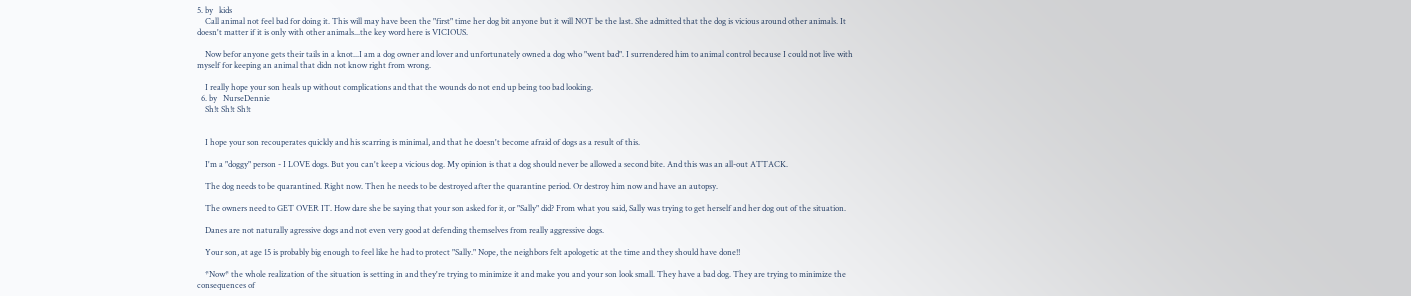5. by   kids
    Call animal not feel bad for doing it. This will may have been the "first" time her dog bit anyone but it will NOT be the last. She admitted that the dog is vicious around other animals. It doesn't matter if it is only with other animals...the key word here is VICIOUS.

    Now befor anyone gets their tails in a knot...I am a dog owner and lover and unfortunately owned a dog who "went bad". I surrendered him to animal control because I could not live with myself for keeping an animal that didn not know right from wrong.

    I really hope your son heals up without complications and that the wounds do not end up being too bad looking.
  6. by   NurseDennie
    Sh!t Sh!t Sh!t


    I hope your son recouperates quickly and his scarring is minimal, and that he doesn't become afraid of dogs as a result of this.

    I'm a "doggy" person - I LOVE dogs. But you can't keep a vicious dog. My opinion is that a dog should never be allowed a second bite. And this was an all-out ATTACK.

    The dog needs to be quarantined. Right now. Then he needs to be destroyed after the quarantine period. Or destroy him now and have an autopsy.

    The owners need to GET OVER IT. How dare she be saying that your son asked for it, or "Sally" did? From what you said, Sally was trying to get herself and her dog out of the situation.

    Danes are not naturally agressive dogs and not even very good at defending themselves from really aggressive dogs.

    Your son, at age 15 is probably big enough to feel like he had to protect "Sally." Nope, the neighbors felt apologetic at the time and they should have done!!

    *Now* the whole realization of the situation is setting in and they're trying to minimize it and make you and your son look small. They have a bad dog. They are trying to minimize the consequences of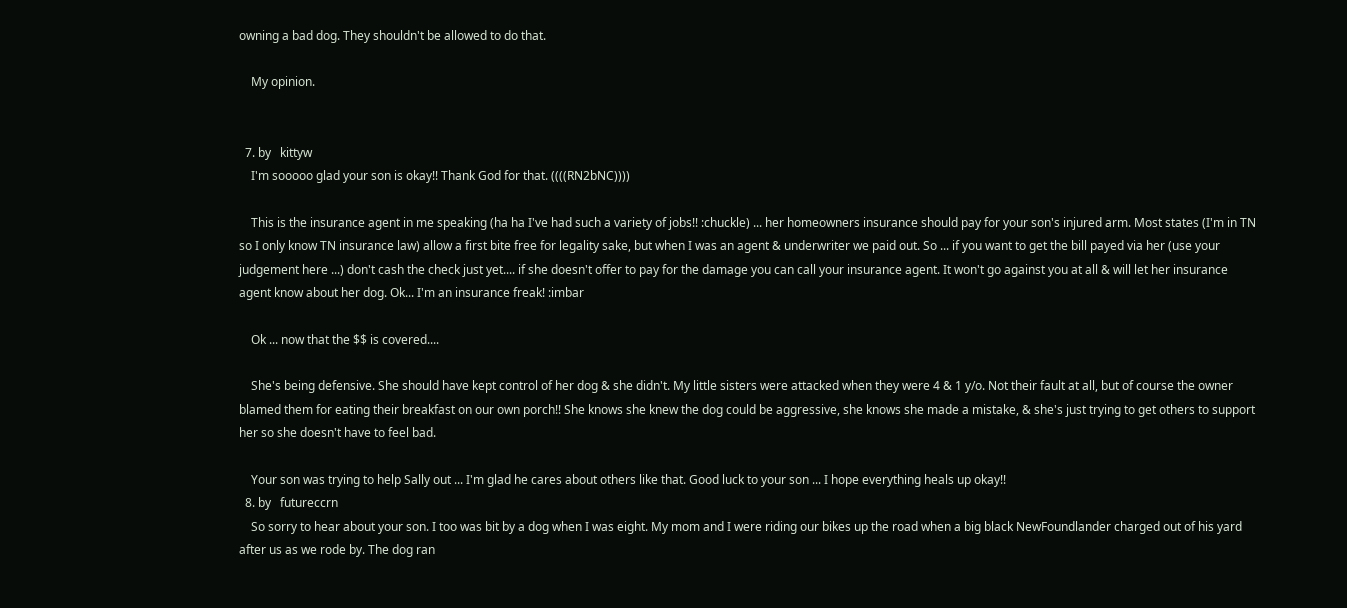owning a bad dog. They shouldn't be allowed to do that.

    My opinion.


  7. by   kittyw
    I'm sooooo glad your son is okay!! Thank God for that. ((((RN2bNC))))

    This is the insurance agent in me speaking (ha ha I've had such a variety of jobs!! :chuckle) ... her homeowners insurance should pay for your son's injured arm. Most states (I'm in TN so I only know TN insurance law) allow a first bite free for legality sake, but when I was an agent & underwriter we paid out. So ... if you want to get the bill payed via her (use your judgement here ...) don't cash the check just yet.... if she doesn't offer to pay for the damage you can call your insurance agent. It won't go against you at all & will let her insurance agent know about her dog. Ok... I'm an insurance freak! :imbar

    Ok ... now that the $$ is covered....

    She's being defensive. She should have kept control of her dog & she didn't. My little sisters were attacked when they were 4 & 1 y/o. Not their fault at all, but of course the owner blamed them for eating their breakfast on our own porch!! She knows she knew the dog could be aggressive, she knows she made a mistake, & she's just trying to get others to support her so she doesn't have to feel bad.

    Your son was trying to help Sally out ... I'm glad he cares about others like that. Good luck to your son ... I hope everything heals up okay!!
  8. by   futureccrn
    So sorry to hear about your son. I too was bit by a dog when I was eight. My mom and I were riding our bikes up the road when a big black NewFoundlander charged out of his yard after us as we rode by. The dog ran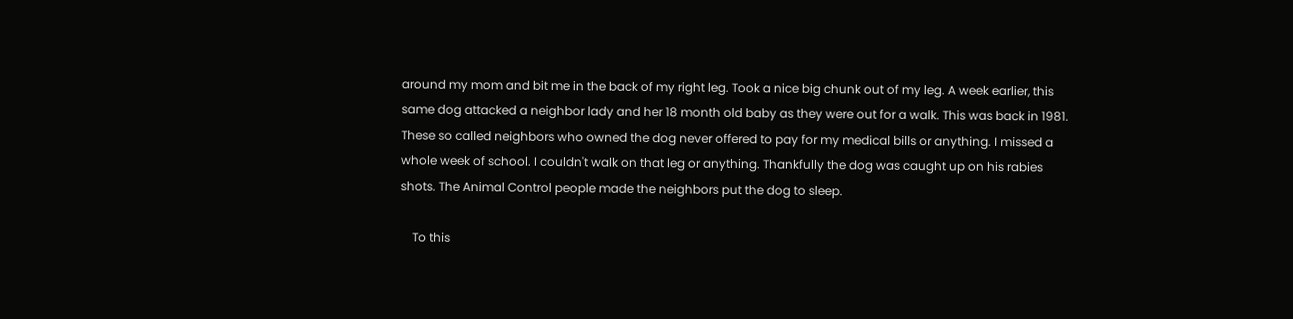around my mom and bit me in the back of my right leg. Took a nice big chunk out of my leg. A week earlier, this same dog attacked a neighbor lady and her 18 month old baby as they were out for a walk. This was back in 1981. These so called neighbors who owned the dog never offered to pay for my medical bills or anything. I missed a whole week of school. I couldn't walk on that leg or anything. Thankfully the dog was caught up on his rabies shots. The Animal Control people made the neighbors put the dog to sleep.

    To this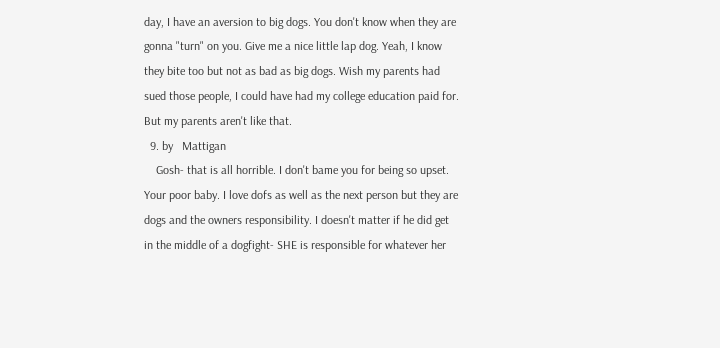day, I have an aversion to big dogs. You don't know when they are gonna "turn" on you. Give me a nice little lap dog. Yeah, I know they bite too but not as bad as big dogs. Wish my parents had sued those people, I could have had my college education paid for. But my parents aren't like that.
  9. by   Mattigan
    Gosh- that is all horrible. I don't bame you for being so upset. Your poor baby. I love dofs as well as the next person but they are dogs and the owners responsibility. I doesn't matter if he did get in the middle of a dogfight- SHE is responsible for whatever her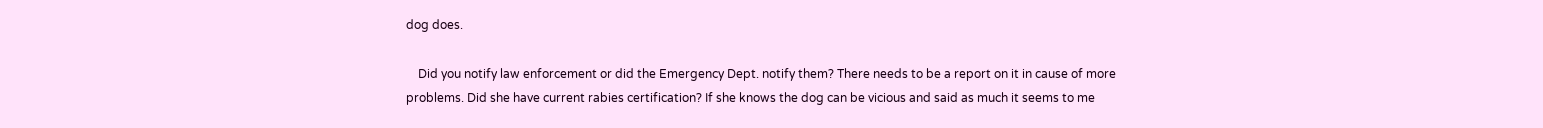dog does.

    Did you notify law enforcement or did the Emergency Dept. notify them? There needs to be a report on it in cause of more problems. Did she have current rabies certification? If she knows the dog can be vicious and said as much it seems to me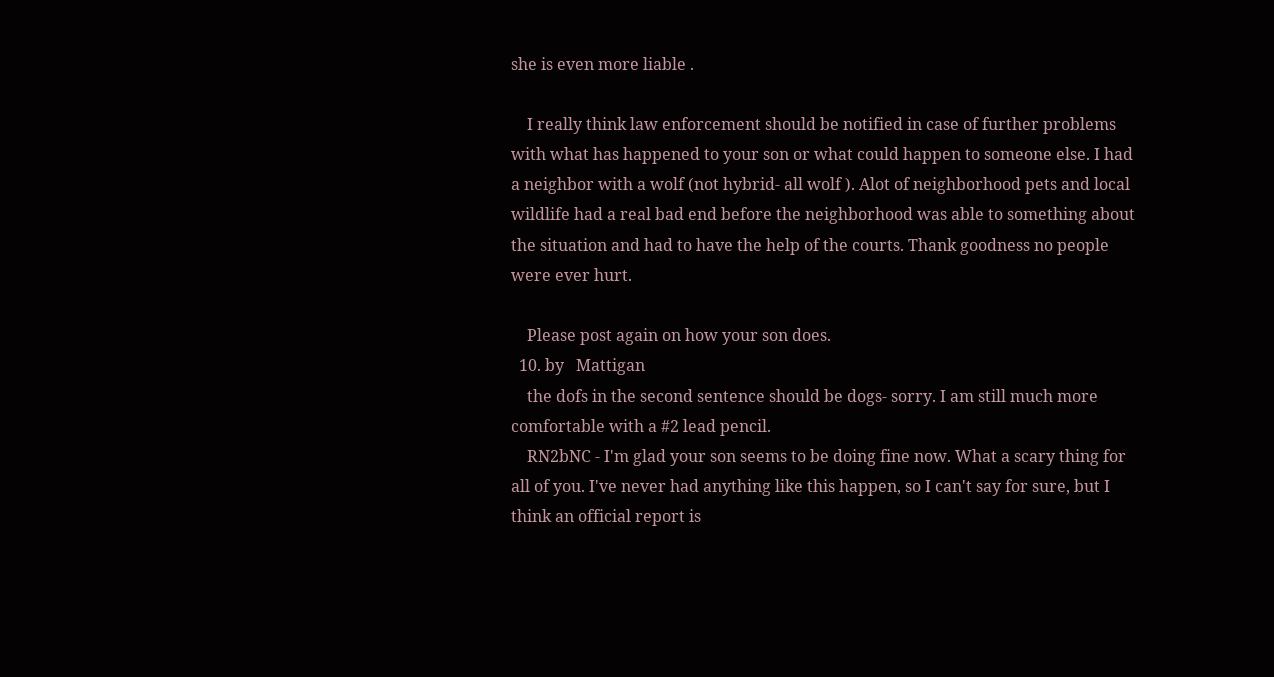she is even more liable .

    I really think law enforcement should be notified in case of further problems with what has happened to your son or what could happen to someone else. I had a neighbor with a wolf (not hybrid- all wolf ). Alot of neighborhood pets and local wildlife had a real bad end before the neighborhood was able to something about the situation and had to have the help of the courts. Thank goodness no people were ever hurt.

    Please post again on how your son does.
  10. by   Mattigan
    the dofs in the second sentence should be dogs- sorry. I am still much more comfortable with a #2 lead pencil.
    RN2bNC - I'm glad your son seems to be doing fine now. What a scary thing for all of you. I've never had anything like this happen, so I can't say for sure, but I think an official report is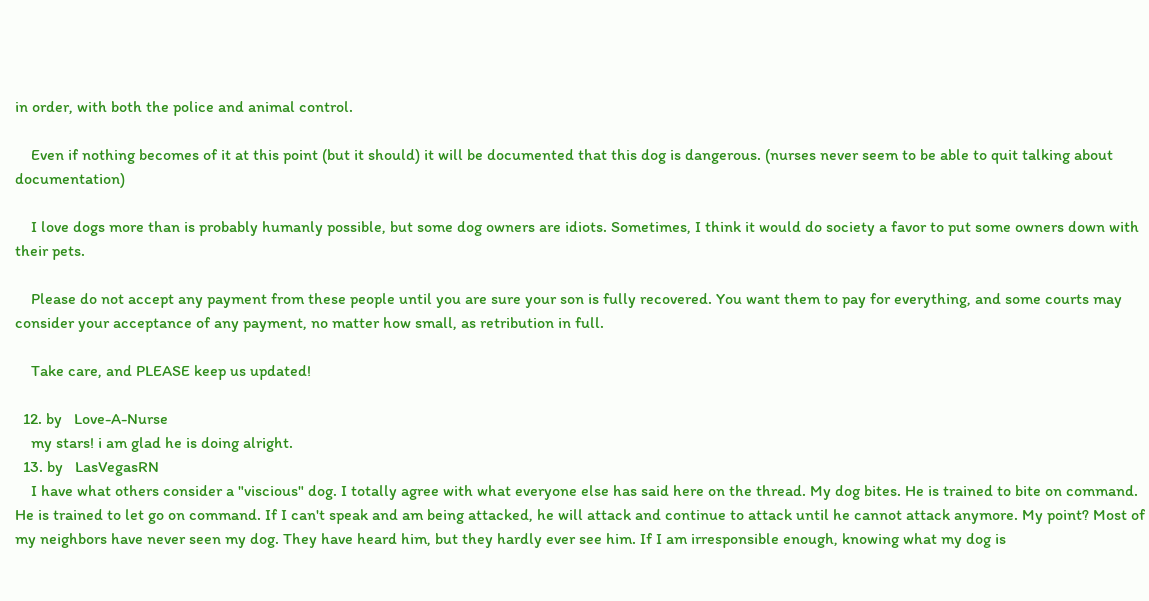in order, with both the police and animal control.

    Even if nothing becomes of it at this point (but it should) it will be documented that this dog is dangerous. (nurses never seem to be able to quit talking about documentation)

    I love dogs more than is probably humanly possible, but some dog owners are idiots. Sometimes, I think it would do society a favor to put some owners down with their pets.

    Please do not accept any payment from these people until you are sure your son is fully recovered. You want them to pay for everything, and some courts may consider your acceptance of any payment, no matter how small, as retribution in full.

    Take care, and PLEASE keep us updated!

  12. by   Love-A-Nurse
    my stars! i am glad he is doing alright.
  13. by   LasVegasRN
    I have what others consider a "viscious" dog. I totally agree with what everyone else has said here on the thread. My dog bites. He is trained to bite on command. He is trained to let go on command. If I can't speak and am being attacked, he will attack and continue to attack until he cannot attack anymore. My point? Most of my neighbors have never seen my dog. They have heard him, but they hardly ever see him. If I am irresponsible enough, knowing what my dog is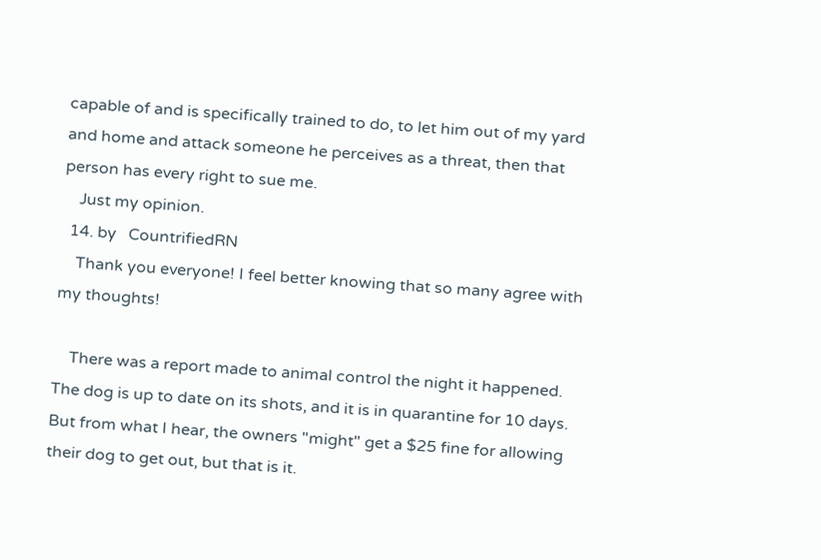capable of and is specifically trained to do, to let him out of my yard and home and attack someone he perceives as a threat, then that person has every right to sue me.
    Just my opinion.
  14. by   CountrifiedRN
    Thank you everyone! I feel better knowing that so many agree with my thoughts!

    There was a report made to animal control the night it happened. The dog is up to date on its shots, and it is in quarantine for 10 days. But from what I hear, the owners "might" get a $25 fine for allowing their dog to get out, but that is it.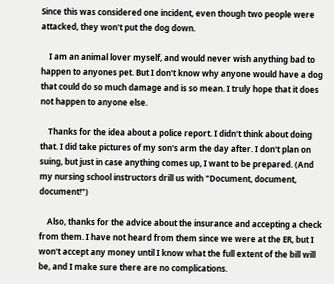Since this was considered one incident, even though two people were attacked, they won't put the dog down.

    I am an animal lover myself, and would never wish anything bad to happen to anyones pet. But I don't know why anyone would have a dog that could do so much damage and is so mean. I truly hope that it does not happen to anyone else.

    Thanks for the idea about a police report. I didn't think about doing that. I did take pictures of my son's arm the day after. I don't plan on suing, but just in case anything comes up, I want to be prepared. (And my nursing school instructors drill us with "Document, document, document!")

    Also, thanks for the advice about the insurance and accepting a check from them. I have not heard from them since we were at the ER, but I won't accept any money until I know what the full extent of the bill will be, and I make sure there are no complications.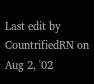Last edit by CountrifiedRN on Aug 2, '02